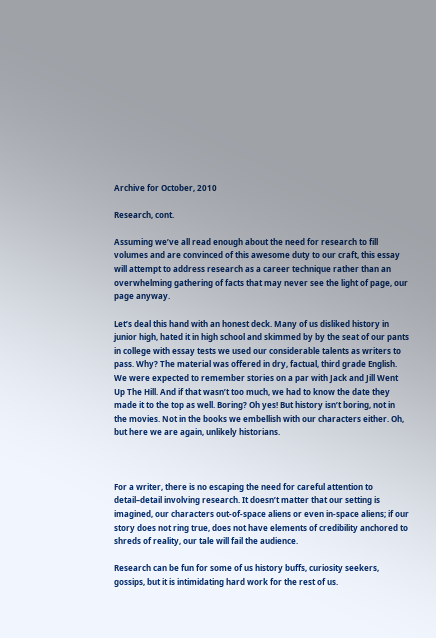Archive for October, 2010

Research, cont.

Assuming we’ve all read enough about the need for research to fill volumes and are convinced of this awesome duty to our craft, this essay will attempt to address research as a career technique rather than an overwhelming gathering of facts that may never see the light of page, our page anyway.

Let’s deal this hand with an honest deck. Many of us disliked history in junior high, hated it in high school and skimmed by by the seat of our pants in college with essay tests we used our considerable talents as writers to pass. Why? The material was offered in dry, factual, third grade English. We were expected to remember stories on a par with Jack and Jill Went Up The Hill. And if that wasn’t too much, we had to know the date they made it to the top as well. Boring? Oh yes! But history isn’t boring, not in the movies. Not in the books we embellish with our characters either. Oh, but here we are again, unlikely historians.



For a writer, there is no escaping the need for careful attention to detail–detail involving research. It doesn’t matter that our setting is imagined, our characters out-of-space aliens or even in-space aliens; if our story does not ring true, does not have elements of credibility anchored to shreds of reality, our tale will fail the audience.

Research can be fun for some of us history buffs, curiosity seekers, gossips, but it is intimidating hard work for the rest of us.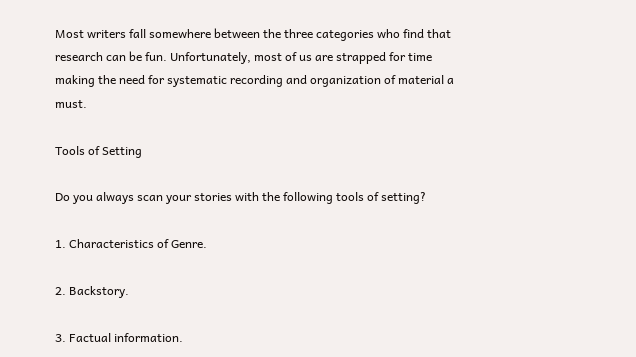Most writers fall somewhere between the three categories who find that research can be fun. Unfortunately, most of us are strapped for time making the need for systematic recording and organization of material a must.

Tools of Setting

Do you always scan your stories with the following tools of setting?

1. Characteristics of Genre.

2. Backstory.

3. Factual information.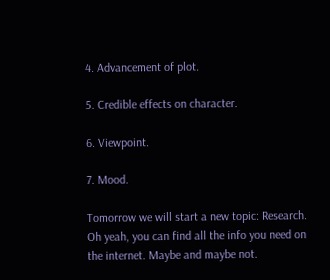4. Advancement of plot.

5. Credible effects on character.

6. Viewpoint.

7. Mood.

Tomorrow we will start a new topic: Research. Oh yeah, you can find all the info you need on the internet. Maybe and maybe not.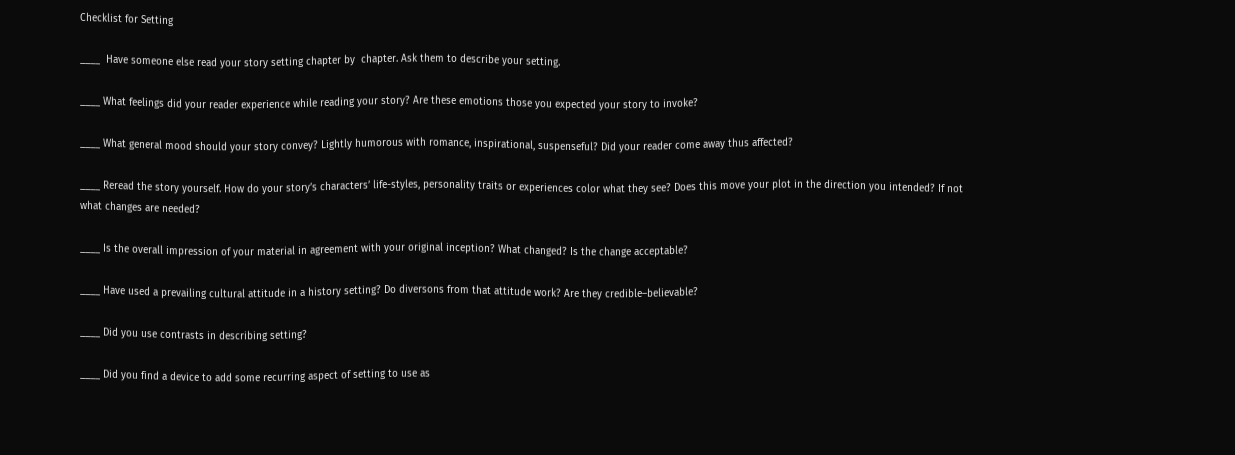Checklist for Setting

____  Have someone else read your story setting chapter by  chapter. Ask them to describe your setting.

____ What feelings did your reader experience while reading your story? Are these emotions those you expected your story to invoke?

____ What general mood should your story convey? Lightly humorous with romance, inspirational, suspenseful? Did your reader come away thus affected?

____ Reread the story yourself. How do your story’s characters’ life-styles, personality traits or experiences color what they see? Does this move your plot in the direction you intended? If not what changes are needed?

____ Is the overall impression of your material in agreement with your original inception? What changed? Is the change acceptable?

____ Have used a prevailing cultural attitude in a history setting? Do diversons from that attitude work? Are they credible–believable?

____ Did you use contrasts in describing setting?

____ Did you find a device to add some recurring aspect of setting to use as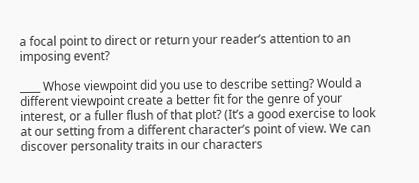a focal point to direct or return your reader’s attention to an imposing event?

____ Whose viewpoint did you use to describe setting? Would a different viewpoint create a better fit for the genre of your interest, or a fuller flush of that plot? (It’s a good exercise to look at our setting from a different character’s point of view. We can discover personality traits in our characters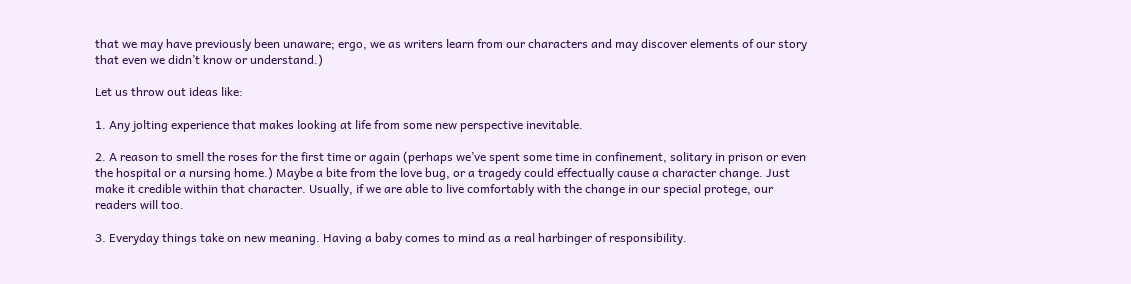that we may have previously been unaware; ergo, we as writers learn from our characters and may discover elements of our story that even we didn’t know or understand.)

Let us throw out ideas like:

1. Any jolting experience that makes looking at life from some new perspective inevitable.

2. A reason to smell the roses for the first time or again (perhaps we’ve spent some time in confinement, solitary in prison or even the hospital or a nursing home.) Maybe a bite from the love bug, or a tragedy could effectually cause a character change. Just make it credible within that character. Usually, if we are able to live comfortably with the change in our special protege, our readers will too.

3. Everyday things take on new meaning. Having a baby comes to mind as a real harbinger of responsibility.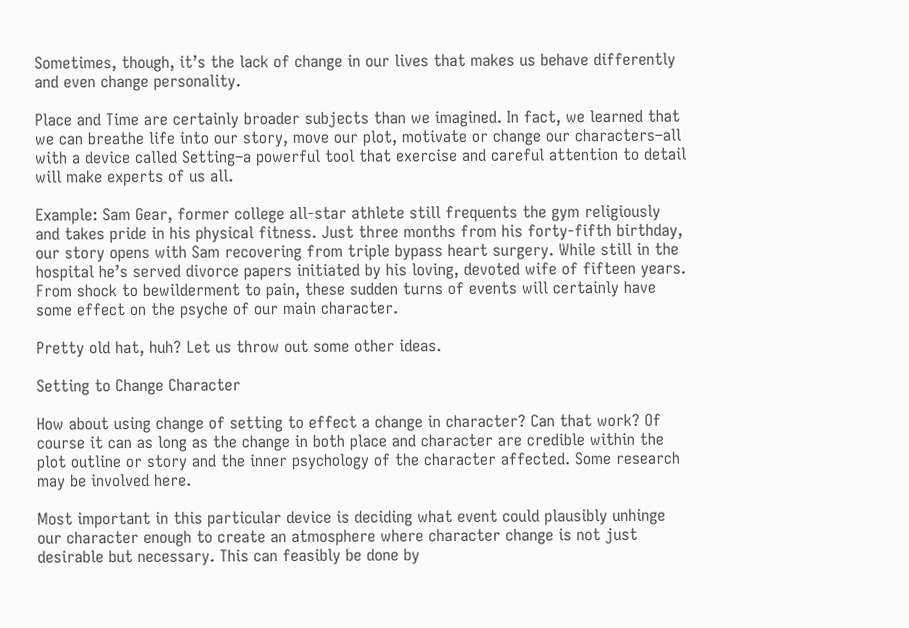Sometimes, though, it’s the lack of change in our lives that makes us behave differently and even change personality.

Place and Time are certainly broader subjects than we imagined. In fact, we learned that we can breathe life into our story, move our plot, motivate or change our characters–all with a device called Setting–a powerful tool that exercise and careful attention to detail will make experts of us all.

Example: Sam Gear, former college all-star athlete still frequents the gym religiously and takes pride in his physical fitness. Just three months from his forty-fifth birthday, our story opens with Sam recovering from triple bypass heart surgery. While still in the hospital he’s served divorce papers initiated by his loving, devoted wife of fifteen years. From shock to bewilderment to pain, these sudden turns of events will certainly have some effect on the psyche of our main character.

Pretty old hat, huh? Let us throw out some other ideas.

Setting to Change Character

How about using change of setting to effect a change in character? Can that work? Of course it can as long as the change in both place and character are credible within the plot outline or story and the inner psychology of the character affected. Some research may be involved here.

Most important in this particular device is deciding what event could plausibly unhinge our character enough to create an atmosphere where character change is not just desirable but necessary. This can feasibly be done by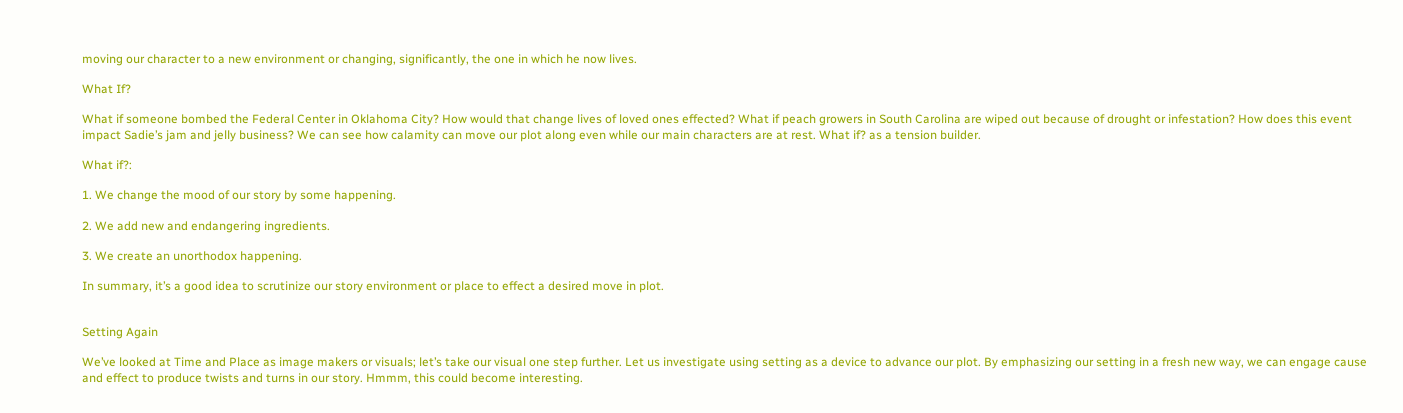moving our character to a new environment or changing, significantly, the one in which he now lives.

What If?

What if someone bombed the Federal Center in Oklahoma City? How would that change lives of loved ones effected? What if peach growers in South Carolina are wiped out because of drought or infestation? How does this event impact Sadie’s jam and jelly business? We can see how calamity can move our plot along even while our main characters are at rest. What if? as a tension builder.

What if?:

1. We change the mood of our story by some happening.

2. We add new and endangering ingredients.

3. We create an unorthodox happening.

In summary, it’s a good idea to scrutinize our story environment or place to effect a desired move in plot.


Setting Again

We’ve looked at Time and Place as image makers or visuals; let’s take our visual one step further. Let us investigate using setting as a device to advance our plot. By emphasizing our setting in a fresh new way, we can engage cause and effect to produce twists and turns in our story. Hmmm, this could become interesting.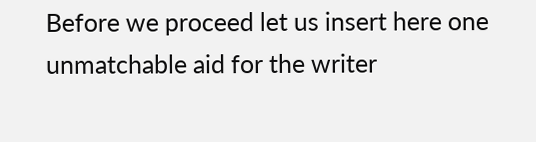Before we proceed let us insert here one unmatchable aid for the writer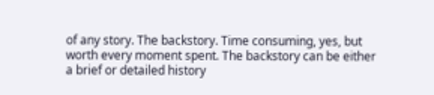of any story. The backstory. Time consuming, yes, but worth every moment spent. The backstory can be either a brief or detailed history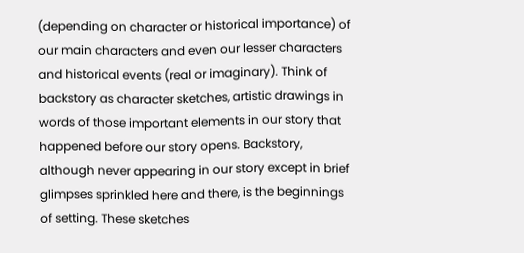(depending on character or historical importance) of our main characters and even our lesser characters and historical events (real or imaginary). Think of backstory as character sketches, artistic drawings in words of those important elements in our story that happened before our story opens. Backstory, although never appearing in our story except in brief glimpses sprinkled here and there, is the beginnings of setting. These sketches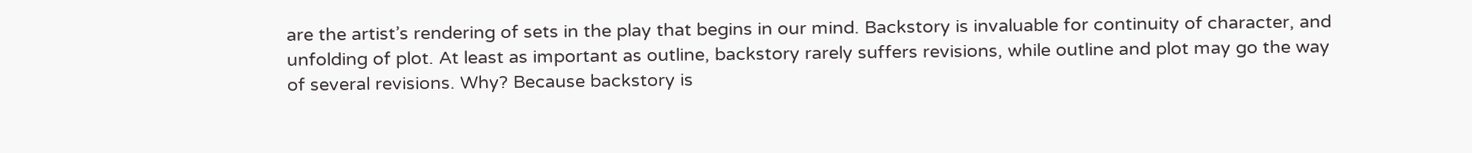are the artist’s rendering of sets in the play that begins in our mind. Backstory is invaluable for continuity of character, and unfolding of plot. At least as important as outline, backstory rarely suffers revisions, while outline and plot may go the way of several revisions. Why? Because backstory is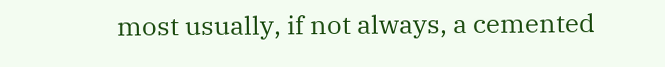most usually, if not always, a cemented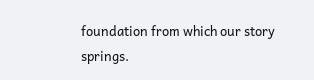foundation from which our story springs.